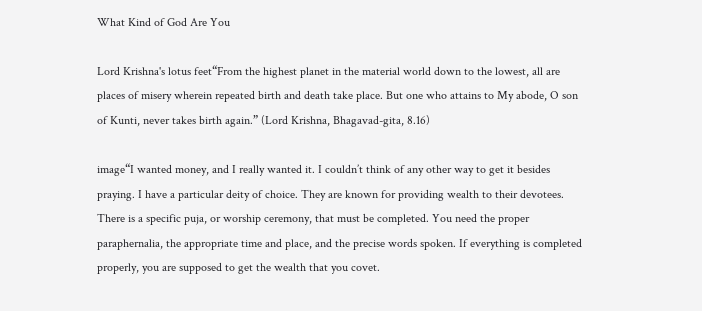What Kind of God Are You

Lord Krishna's lotus feet“From the highest planet in the material world down to the lowest, all are places of misery wherein repeated birth and death take place. But one who attains to My abode, O son of Kunti, never takes birth again.” (Lord Krishna, Bhagavad-gita, 8.16)

image“I wanted money, and I really wanted it. I couldn’t think of any other way to get it besides praying. I have a particular deity of choice. They are known for providing wealth to their devotees. There is a specific puja, or worship ceremony, that must be completed. You need the proper paraphernalia, the appropriate time and place, and the precise words spoken. If everything is completed properly, you are supposed to get the wealth that you covet.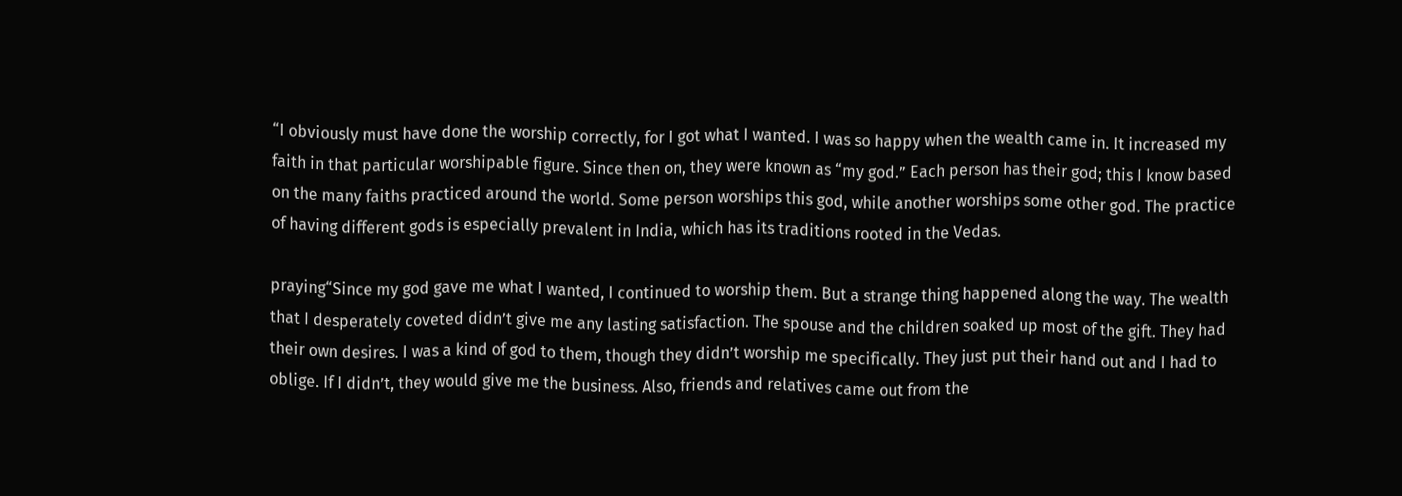“I obviously must have done the worship correctly, for I got what I wanted. I was so happy when the wealth came in. It increased my faith in that particular worshipable figure. Since then on, they were known as “my god.” Each person has their god; this I know based on the many faiths practiced around the world. Some person worships this god, while another worships some other god. The practice of having different gods is especially prevalent in India, which has its traditions rooted in the Vedas.

praying“Since my god gave me what I wanted, I continued to worship them. But a strange thing happened along the way. The wealth that I desperately coveted didn’t give me any lasting satisfaction. The spouse and the children soaked up most of the gift. They had their own desires. I was a kind of god to them, though they didn’t worship me specifically. They just put their hand out and I had to oblige. If I didn’t, they would give me the business. Also, friends and relatives came out from the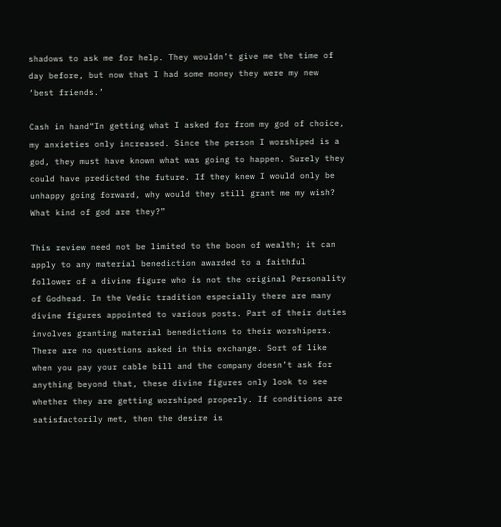shadows to ask me for help. They wouldn’t give me the time of day before, but now that I had some money they were my new ‘best friends.’

Cash in hand“In getting what I asked for from my god of choice, my anxieties only increased. Since the person I worshiped is a god, they must have known what was going to happen. Surely they could have predicted the future. If they knew I would only be unhappy going forward, why would they still grant me my wish? What kind of god are they?”

This review need not be limited to the boon of wealth; it can apply to any material benediction awarded to a faithful follower of a divine figure who is not the original Personality of Godhead. In the Vedic tradition especially there are many divine figures appointed to various posts. Part of their duties involves granting material benedictions to their worshipers. There are no questions asked in this exchange. Sort of like when you pay your cable bill and the company doesn’t ask for anything beyond that, these divine figures only look to see whether they are getting worshiped properly. If conditions are satisfactorily met, then the desire is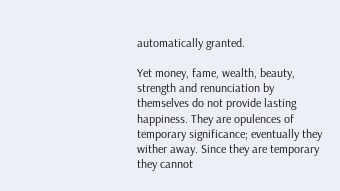automatically granted.

Yet money, fame, wealth, beauty, strength and renunciation by themselves do not provide lasting happiness. They are opulences of temporary significance; eventually they wither away. Since they are temporary they cannot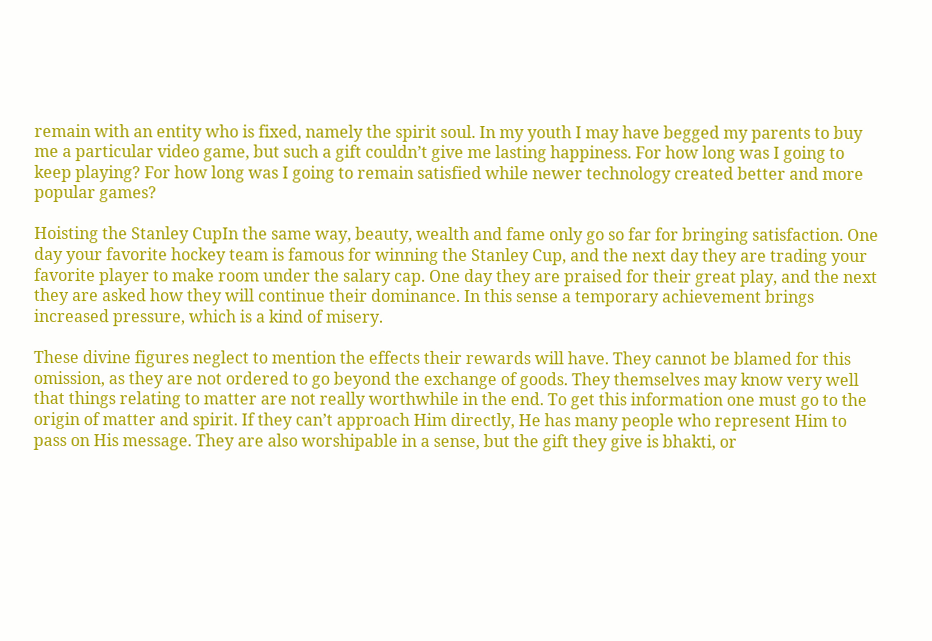remain with an entity who is fixed, namely the spirit soul. In my youth I may have begged my parents to buy me a particular video game, but such a gift couldn’t give me lasting happiness. For how long was I going to keep playing? For how long was I going to remain satisfied while newer technology created better and more popular games?

Hoisting the Stanley CupIn the same way, beauty, wealth and fame only go so far for bringing satisfaction. One day your favorite hockey team is famous for winning the Stanley Cup, and the next day they are trading your favorite player to make room under the salary cap. One day they are praised for their great play, and the next they are asked how they will continue their dominance. In this sense a temporary achievement brings increased pressure, which is a kind of misery.

These divine figures neglect to mention the effects their rewards will have. They cannot be blamed for this omission, as they are not ordered to go beyond the exchange of goods. They themselves may know very well that things relating to matter are not really worthwhile in the end. To get this information one must go to the origin of matter and spirit. If they can’t approach Him directly, He has many people who represent Him to pass on His message. They are also worshipable in a sense, but the gift they give is bhakti, or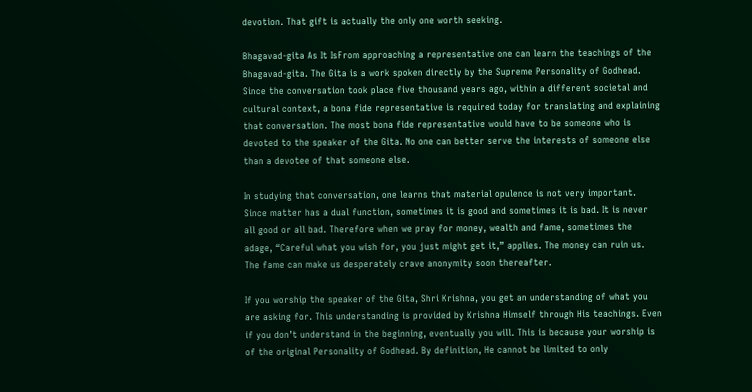devotion. That gift is actually the only one worth seeking.

Bhagavad-gita As It IsFrom approaching a representative one can learn the teachings of the Bhagavad-gita. The Gita is a work spoken directly by the Supreme Personality of Godhead. Since the conversation took place five thousand years ago, within a different societal and cultural context, a bona fide representative is required today for translating and explaining that conversation. The most bona fide representative would have to be someone who is devoted to the speaker of the Gita. No one can better serve the interests of someone else than a devotee of that someone else.

In studying that conversation, one learns that material opulence is not very important. Since matter has a dual function, sometimes it is good and sometimes it is bad. It is never all good or all bad. Therefore when we pray for money, wealth and fame, sometimes the adage, “Careful what you wish for, you just might get it,” applies. The money can ruin us. The fame can make us desperately crave anonymity soon thereafter.

If you worship the speaker of the Gita, Shri Krishna, you get an understanding of what you are asking for. This understanding is provided by Krishna Himself through His teachings. Even if you don’t understand in the beginning, eventually you will. This is because your worship is of the original Personality of Godhead. By definition, He cannot be limited to only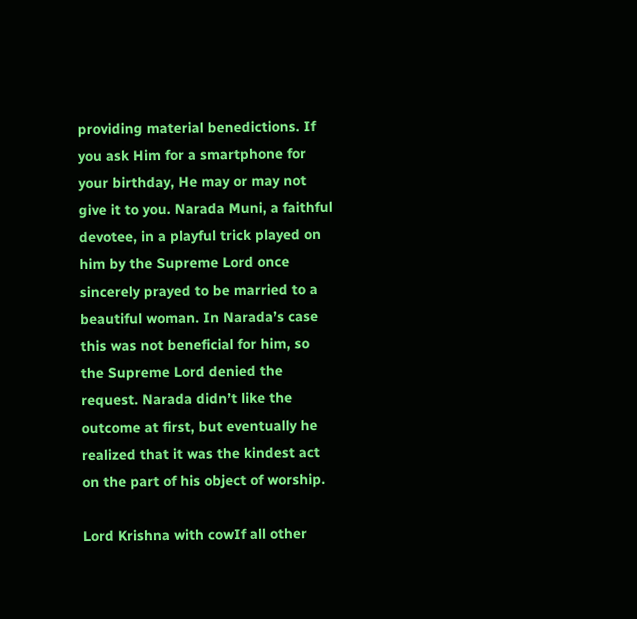providing material benedictions. If you ask Him for a smartphone for your birthday, He may or may not give it to you. Narada Muni, a faithful devotee, in a playful trick played on him by the Supreme Lord once sincerely prayed to be married to a beautiful woman. In Narada’s case this was not beneficial for him, so the Supreme Lord denied the request. Narada didn’t like the outcome at first, but eventually he realized that it was the kindest act on the part of his object of worship.

Lord Krishna with cowIf all other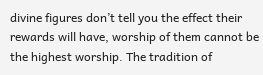divine figures don’t tell you the effect their rewards will have, worship of them cannot be the highest worship. The tradition of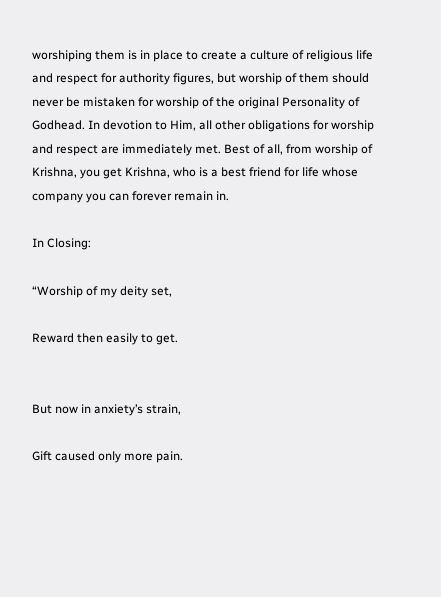worshiping them is in place to create a culture of religious life and respect for authority figures, but worship of them should never be mistaken for worship of the original Personality of Godhead. In devotion to Him, all other obligations for worship and respect are immediately met. Best of all, from worship of Krishna, you get Krishna, who is a best friend for life whose company you can forever remain in.

In Closing:

“Worship of my deity set,

Reward then easily to get.


But now in anxiety’s strain,

Gift caused only more pain.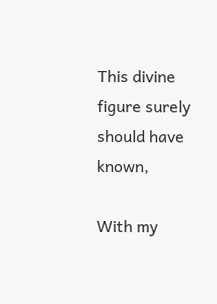This divine figure surely should have known,

With my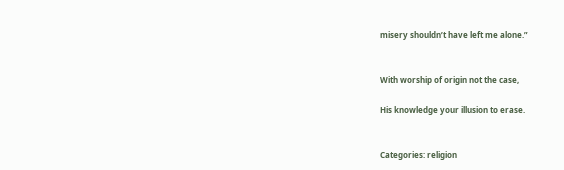misery shouldn’t have left me alone.”


With worship of origin not the case,

His knowledge your illusion to erase.


Categories: religion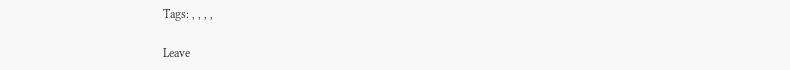Tags: , , , ,

Leave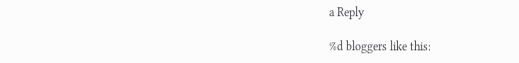a Reply

%d bloggers like this: